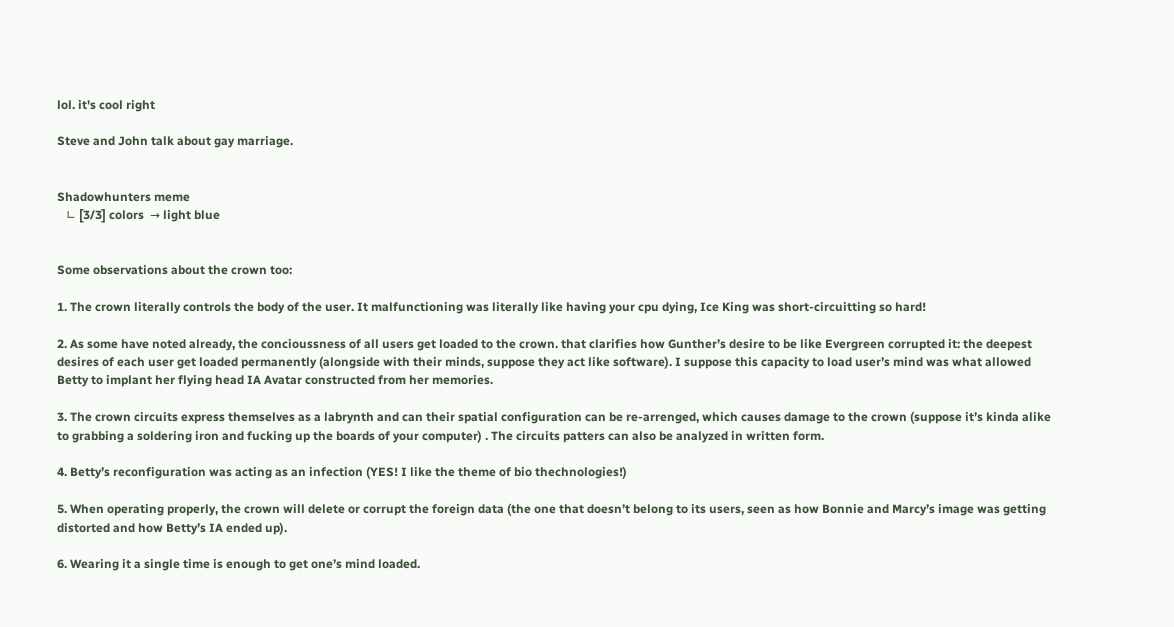lol. it's cool right

Steve and John talk about gay marriage.


Shadowhunters meme
   ∟ [3/3] colors  → light blue


Some observations about the crown too:

1. The crown literally controls the body of the user. It malfunctioning was literally like having your cpu dying, Ice King was short-circuitting so hard!

2. As some have noted already, the concioussness of all users get loaded to the crown. that clarifies how Gunther’s desire to be like Evergreen corrupted it: the deepest desires of each user get loaded permanently (alongside with their minds, suppose they act like software). I suppose this capacity to load user’s mind was what allowed Betty to implant her flying head IA Avatar constructed from her memories.

3. The crown circuits express themselves as a labrynth and can their spatial configuration can be re-arrenged, which causes damage to the crown (suppose it’s kinda alike to grabbing a soldering iron and fucking up the boards of your computer) . The circuits patters can also be analyzed in written form.

4. Betty’s reconfiguration was acting as an infection (YES! I like the theme of bio thechnologies!)

5. When operating properly, the crown will delete or corrupt the foreign data (the one that doesn’t belong to its users, seen as how Bonnie and Marcy’s image was getting distorted and how Betty’s IA ended up).

6. Wearing it a single time is enough to get one’s mind loaded.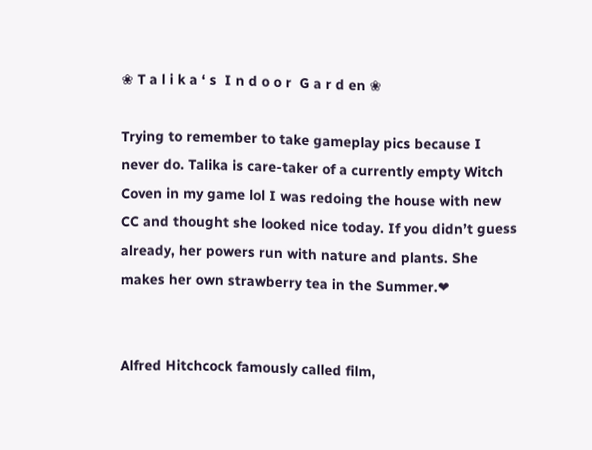❀ T a l i k a ‘ s  I n d o o r  G a r d en ❀

Trying to remember to take gameplay pics because I never do. Talika is care-taker of a currently empty Witch Coven in my game lol I was redoing the house with new CC and thought she looked nice today. If you didn’t guess already, her powers run with nature and plants. She makes her own strawberry tea in the Summer.❤


Alfred Hitchcock famously called film,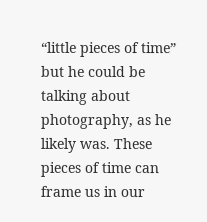“little pieces of time” but he could be talking about photography, as he likely was. These pieces of time can frame us in our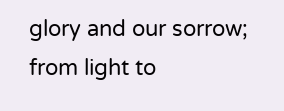glory and our sorrow; from light to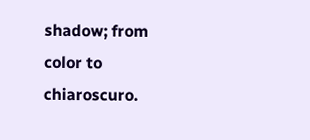shadow; from color to chiaroscuro.